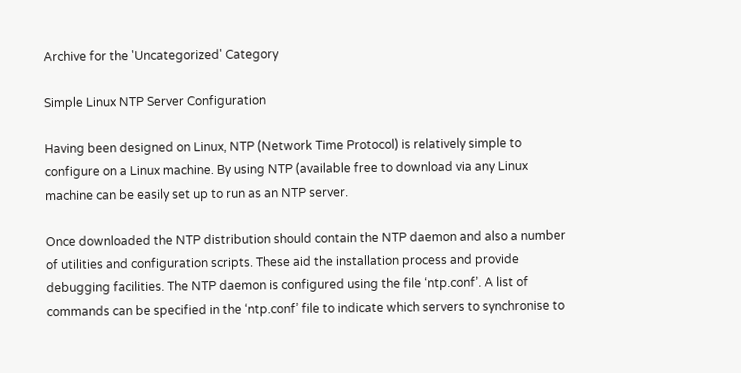Archive for the 'Uncategorized' Category

Simple Linux NTP Server Configuration

Having been designed on Linux, NTP (Network Time Protocol) is relatively simple to configure on a Linux machine. By using NTP (available free to download via any Linux machine can be easily set up to run as an NTP server.

Once downloaded the NTP distribution should contain the NTP daemon and also a number of utilities and configuration scripts. These aid the installation process and provide debugging facilities. The NTP daemon is configured using the file ‘ntp.conf’. A list of commands can be specified in the ‘ntp.conf’ file to indicate which servers to synchronise to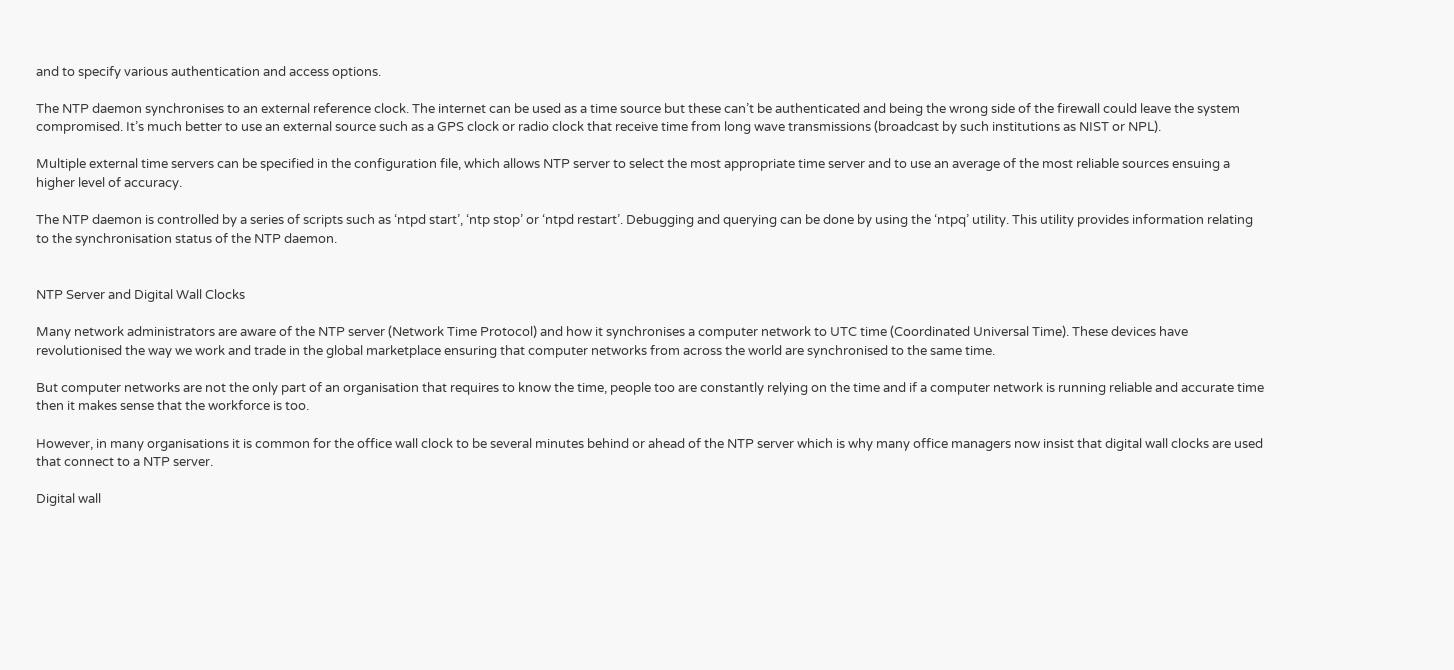and to specify various authentication and access options.

The NTP daemon synchronises to an external reference clock. The internet can be used as a time source but these can’t be authenticated and being the wrong side of the firewall could leave the system compromised. It’s much better to use an external source such as a GPS clock or radio clock that receive time from long wave transmissions (broadcast by such institutions as NIST or NPL).

Multiple external time servers can be specified in the configuration file, which allows NTP server to select the most appropriate time server and to use an average of the most reliable sources ensuing a higher level of accuracy.

The NTP daemon is controlled by a series of scripts such as ‘ntpd start’, ‘ntp stop’ or ‘ntpd restart’. Debugging and querying can be done by using the ‘ntpq’ utility. This utility provides information relating to the synchronisation status of the NTP daemon.


NTP Server and Digital Wall Clocks

Many network administrators are aware of the NTP server (Network Time Protocol) and how it synchronises a computer network to UTC time (Coordinated Universal Time). These devices have revolutionised the way we work and trade in the global marketplace ensuring that computer networks from across the world are synchronised to the same time.

But computer networks are not the only part of an organisation that requires to know the time, people too are constantly relying on the time and if a computer network is running reliable and accurate time then it makes sense that the workforce is too.

However, in many organisations it is common for the office wall clock to be several minutes behind or ahead of the NTP server which is why many office managers now insist that digital wall clocks are used that connect to a NTP server.

Digital wall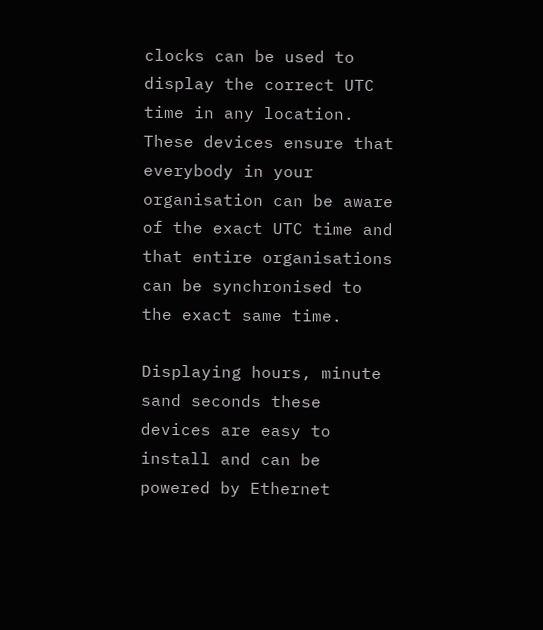clocks can be used to display the correct UTC time in any location. These devices ensure that everybody in your organisation can be aware of the exact UTC time and that entire organisations can be synchronised to the exact same time.

Displaying hours, minute sand seconds these devices are easy to install and can be powered by Ethernet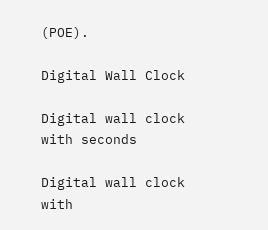(POE).

Digital Wall Clock

Digital wall clock with seconds

Digital wall clock with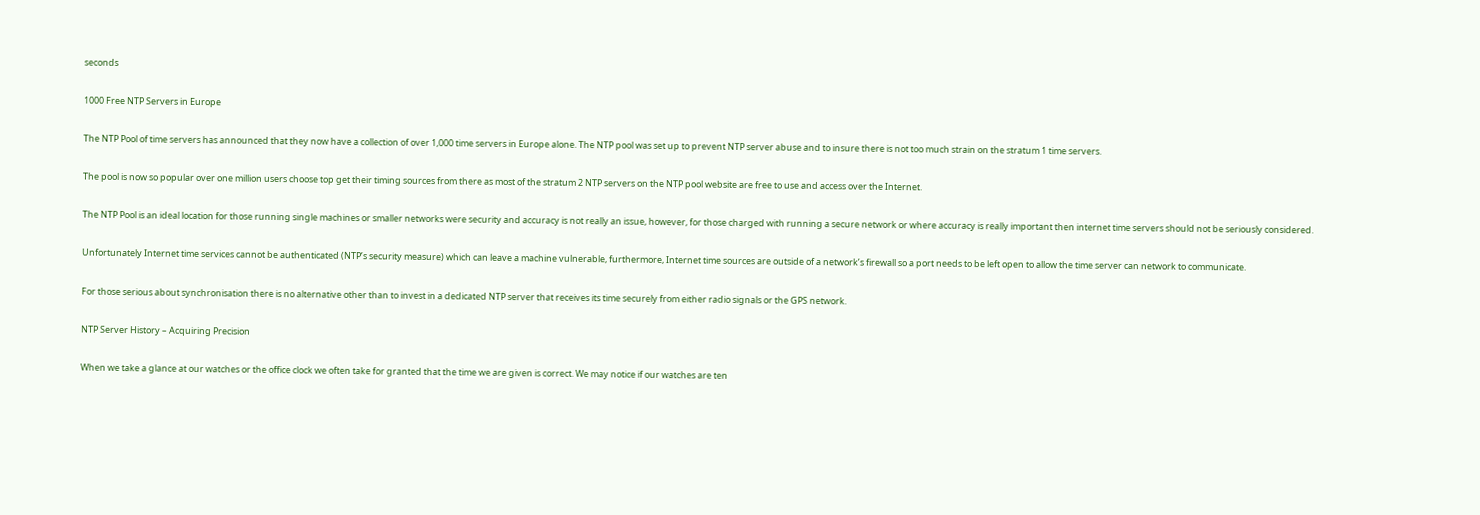seconds

1000 Free NTP Servers in Europe

The NTP Pool of time servers has announced that they now have a collection of over 1,000 time servers in Europe alone. The NTP pool was set up to prevent NTP server abuse and to insure there is not too much strain on the stratum 1 time servers.

The pool is now so popular over one million users choose top get their timing sources from there as most of the stratum 2 NTP servers on the NTP pool website are free to use and access over the Internet.

The NTP Pool is an ideal location for those running single machines or smaller networks were security and accuracy is not really an issue, however, for those charged with running a secure network or where accuracy is really important then internet time servers should not be seriously considered.

Unfortunately Internet time services cannot be authenticated (NTP’s security measure) which can leave a machine vulnerable, furthermore, Internet time sources are outside of a network’s firewall so a port needs to be left open to allow the time server can network to communicate.

For those serious about synchronisation there is no alternative other than to invest in a dedicated NTP server that receives its time securely from either radio signals or the GPS network.

NTP Server History – Acquiring Precision

When we take a glance at our watches or the office clock we often take for granted that the time we are given is correct. We may notice if our watches are ten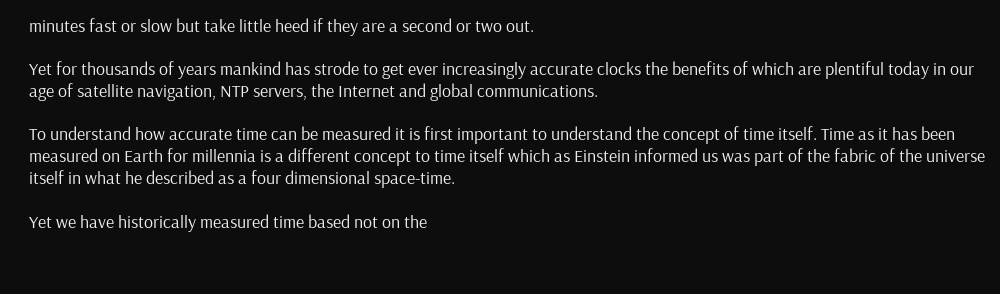minutes fast or slow but take little heed if they are a second or two out.

Yet for thousands of years mankind has strode to get ever increasingly accurate clocks the benefits of which are plentiful today in our age of satellite navigation, NTP servers, the Internet and global communications.

To understand how accurate time can be measured it is first important to understand the concept of time itself. Time as it has been measured on Earth for millennia is a different concept to time itself which as Einstein informed us was part of the fabric of the universe itself in what he described as a four dimensional space-time.

Yet we have historically measured time based not on the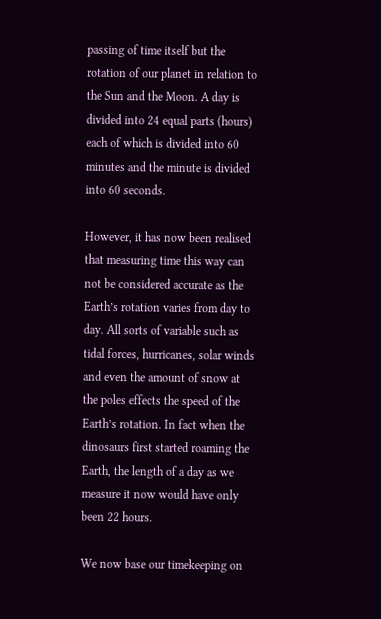passing of time itself but the rotation of our planet in relation to the Sun and the Moon. A day is divided into 24 equal parts (hours) each of which is divided into 60 minutes and the minute is divided into 60 seconds.

However, it has now been realised that measuring time this way can not be considered accurate as the Earth’s rotation varies from day to day. All sorts of variable such as tidal forces, hurricanes, solar winds and even the amount of snow at the poles effects the speed of the Earth’s rotation. In fact when the dinosaurs first started roaming the Earth, the length of a day as we measure it now would have only been 22 hours.

We now base our timekeeping on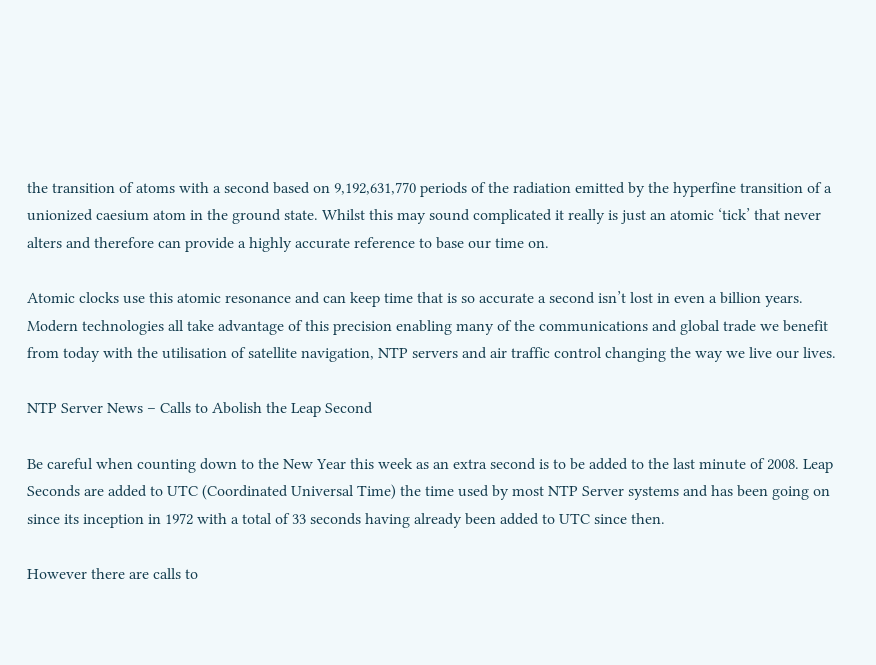the transition of atoms with a second based on 9,192,631,770 periods of the radiation emitted by the hyperfine transition of a unionized caesium atom in the ground state. Whilst this may sound complicated it really is just an atomic ‘tick’ that never alters and therefore can provide a highly accurate reference to base our time on.

Atomic clocks use this atomic resonance and can keep time that is so accurate a second isn’t lost in even a billion years. Modern technologies all take advantage of this precision enabling many of the communications and global trade we benefit from today with the utilisation of satellite navigation, NTP servers and air traffic control changing the way we live our lives.

NTP Server News – Calls to Abolish the Leap Second

Be careful when counting down to the New Year this week as an extra second is to be added to the last minute of 2008. Leap Seconds are added to UTC (Coordinated Universal Time) the time used by most NTP Server systems and has been going on since its inception in 1972 with a total of 33 seconds having already been added to UTC since then.

However there are calls to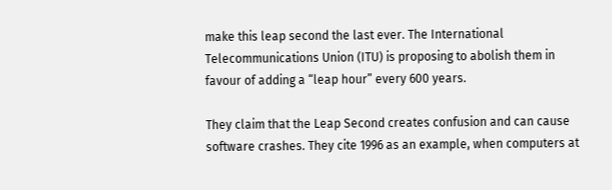make this leap second the last ever. The International Telecommunications Union (ITU) is proposing to abolish them in favour of adding a “leap hour” every 600 years.

They claim that the Leap Second creates confusion and can cause software crashes. They cite 1996 as an example, when computers at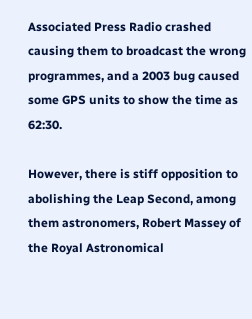Associated Press Radio crashed causing them to broadcast the wrong programmes, and a 2003 bug caused some GPS units to show the time as 62:30.

However, there is stiff opposition to abolishing the Leap Second, among them astronomers, Robert Massey of the Royal Astronomical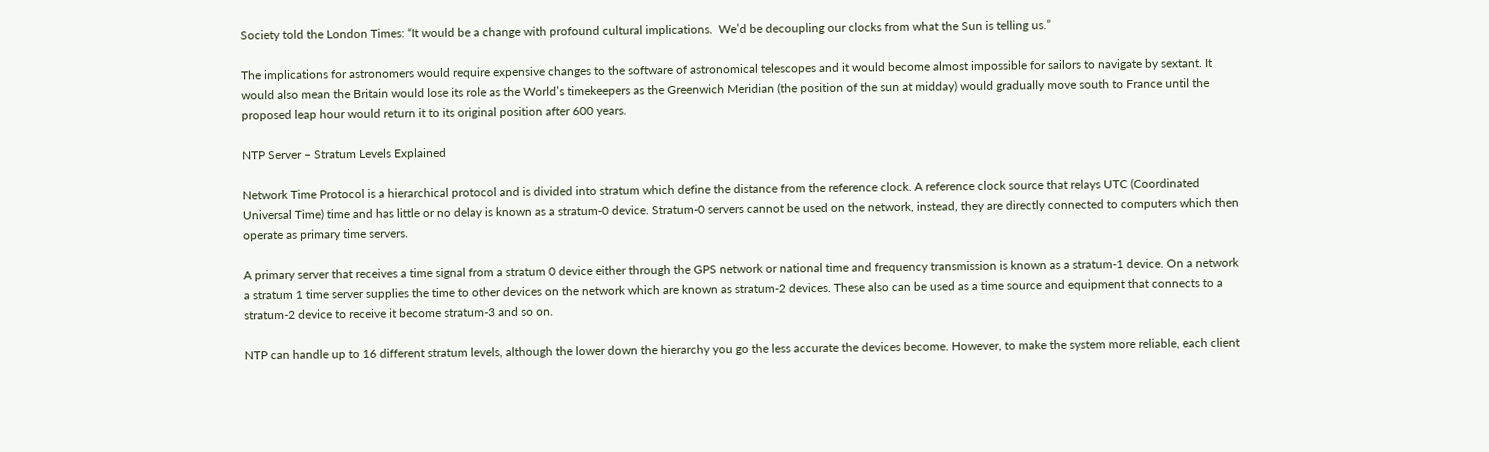Society told the London Times: “It would be a change with profound cultural implications.  We’d be decoupling our clocks from what the Sun is telling us.”

The implications for astronomers would require expensive changes to the software of astronomical telescopes and it would become almost impossible for sailors to navigate by sextant. It would also mean the Britain would lose its role as the World’s timekeepers as the Greenwich Meridian (the position of the sun at midday) would gradually move south to France until the proposed leap hour would return it to its original position after 600 years.

NTP Server – Stratum Levels Explained

Network Time Protocol is a hierarchical protocol and is divided into stratum which define the distance from the reference clock. A reference clock source that relays UTC (Coordinated Universal Time) time and has little or no delay is known as a stratum-0 device. Stratum-0 servers cannot be used on the network, instead, they are directly connected to computers which then operate as primary time servers.

A primary server that receives a time signal from a stratum 0 device either through the GPS network or national time and frequency transmission is known as a stratum-1 device. On a network a stratum 1 time server supplies the time to other devices on the network which are known as stratum-2 devices. These also can be used as a time source and equipment that connects to a stratum-2 device to receive it become stratum-3 and so on.

NTP can handle up to 16 different stratum levels, although the lower down the hierarchy you go the less accurate the devices become. However, to make the system more reliable, each client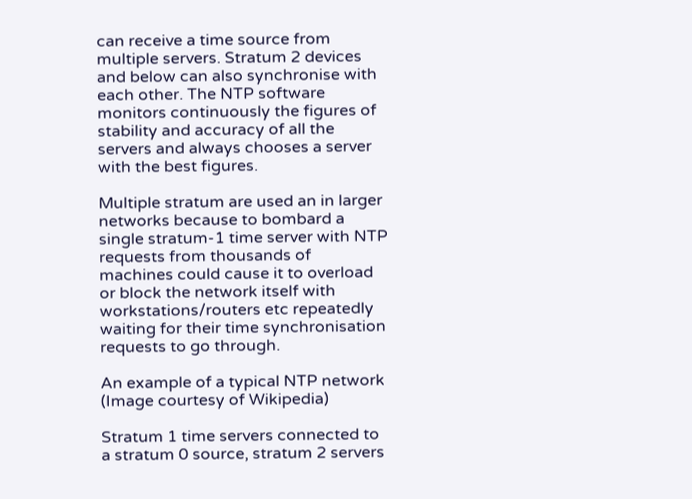can receive a time source from multiple servers. Stratum 2 devices and below can also synchronise with each other. The NTP software monitors continuously the figures of stability and accuracy of all the servers and always chooses a server with the best figures.

Multiple stratum are used an in larger networks because to bombard a single stratum-1 time server with NTP requests from thousands of machines could cause it to overload or block the network itself with workstations/routers etc repeatedly waiting for their time synchronisation requests to go through.

An example of a typical NTP network   (Image courtesy of Wikipedia)

Stratum 1 time servers connected to a stratum 0 source, stratum 2 servers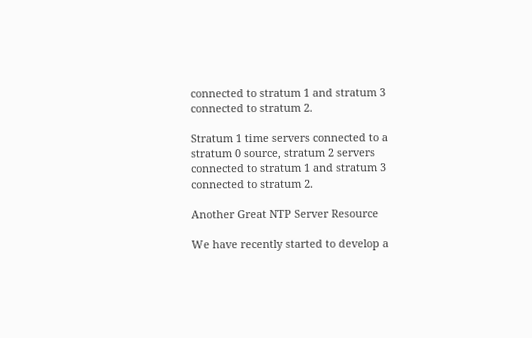connected to stratum 1 and stratum 3 connected to stratum 2.

Stratum 1 time servers connected to a stratum 0 source, stratum 2 servers connected to stratum 1 and stratum 3 connected to stratum 2.

Another Great NTP Server Resource

We have recently started to develop a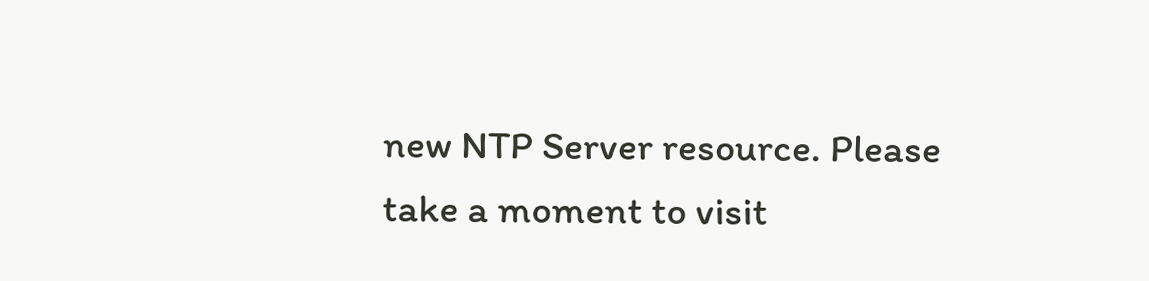new NTP Server resource. Please take a moment to visit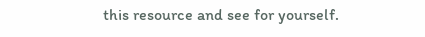this resource and see for yourself.